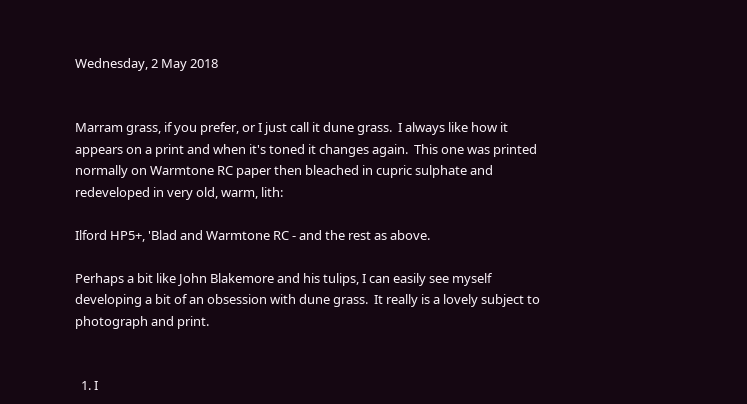Wednesday, 2 May 2018


Marram grass, if you prefer, or I just call it dune grass.  I always like how it appears on a print and when it's toned it changes again.  This one was printed normally on Warmtone RC paper then bleached in cupric sulphate and redeveloped in very old, warm, lith:

Ilford HP5+, 'Blad and Warmtone RC - and the rest as above.

Perhaps a bit like John Blakemore and his tulips, I can easily see myself developing a bit of an obsession with dune grass.  It really is a lovely subject to photograph and print.


  1. I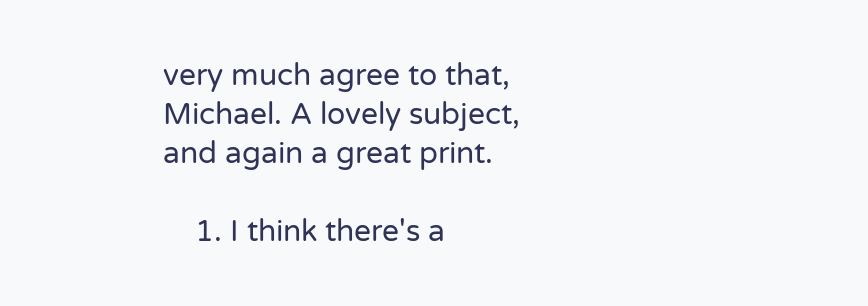very much agree to that, Michael. A lovely subject, and again a great print.

    1. I think there's a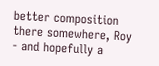better composition there somewhere, Roy - and hopefully a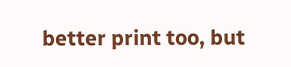better print too, but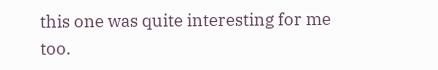this one was quite interesting for me too.